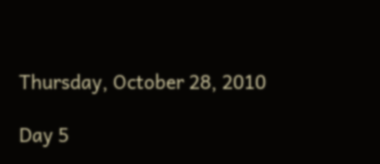Thursday, October 28, 2010

Day 5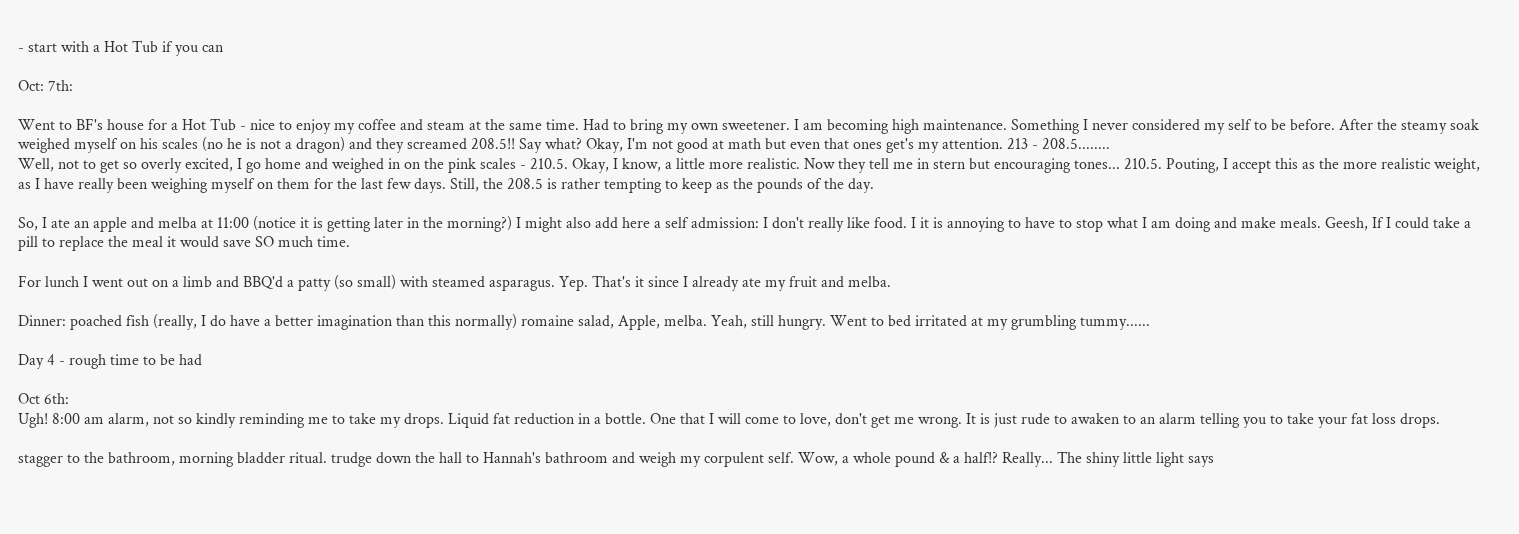- start with a Hot Tub if you can

Oct: 7th:

Went to BF's house for a Hot Tub - nice to enjoy my coffee and steam at the same time. Had to bring my own sweetener. I am becoming high maintenance. Something I never considered my self to be before. After the steamy soak weighed myself on his scales (no he is not a dragon) and they screamed 208.5!! Say what? Okay, I'm not good at math but even that ones get's my attention. 213 - 208.5........
Well, not to get so overly excited, I go home and weighed in on the pink scales - 210.5. Okay, I know, a little more realistic. Now they tell me in stern but encouraging tones... 210.5. Pouting, I accept this as the more realistic weight, as I have really been weighing myself on them for the last few days. Still, the 208.5 is rather tempting to keep as the pounds of the day.

So, I ate an apple and melba at 11:00 (notice it is getting later in the morning?) I might also add here a self admission: I don't really like food. I it is annoying to have to stop what I am doing and make meals. Geesh, If I could take a pill to replace the meal it would save SO much time.

For lunch I went out on a limb and BBQ'd a patty (so small) with steamed asparagus. Yep. That's it since I already ate my fruit and melba.

Dinner: poached fish (really, I do have a better imagination than this normally) romaine salad, Apple, melba. Yeah, still hungry. Went to bed irritated at my grumbling tummy......

Day 4 - rough time to be had

Oct 6th:
Ugh! 8:00 am alarm, not so kindly reminding me to take my drops. Liquid fat reduction in a bottle. One that I will come to love, don't get me wrong. It is just rude to awaken to an alarm telling you to take your fat loss drops.

stagger to the bathroom, morning bladder ritual. trudge down the hall to Hannah's bathroom and weigh my corpulent self. Wow, a whole pound & a half!? Really... The shiny little light says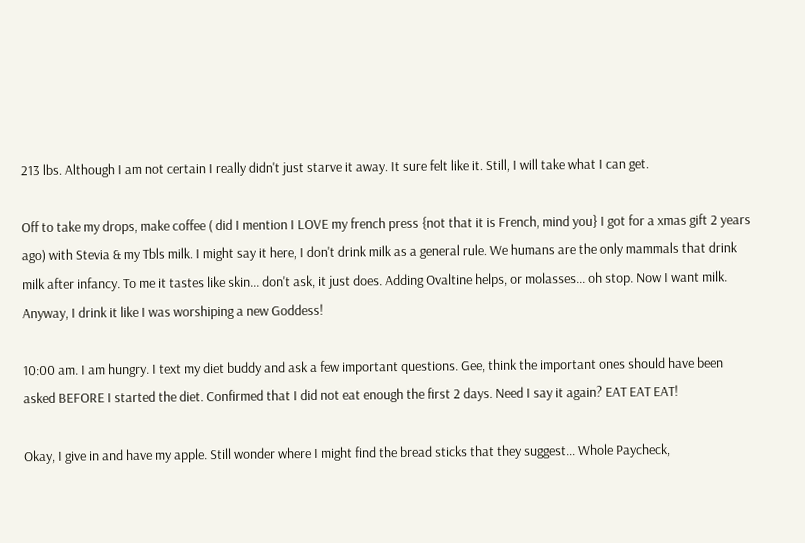213 lbs. Although I am not certain I really didn't just starve it away. It sure felt like it. Still, I will take what I can get.

Off to take my drops, make coffee ( did I mention I LOVE my french press {not that it is French, mind you} I got for a xmas gift 2 years ago) with Stevia & my Tbls milk. I might say it here, I don't drink milk as a general rule. We humans are the only mammals that drink milk after infancy. To me it tastes like skin... don't ask, it just does. Adding Ovaltine helps, or molasses... oh stop. Now I want milk. Anyway, I drink it like I was worshiping a new Goddess!

10:00 am. I am hungry. I text my diet buddy and ask a few important questions. Gee, think the important ones should have been asked BEFORE I started the diet. Confirmed that I did not eat enough the first 2 days. Need I say it again? EAT EAT EAT!

Okay, I give in and have my apple. Still wonder where I might find the bread sticks that they suggest... Whole Paycheck,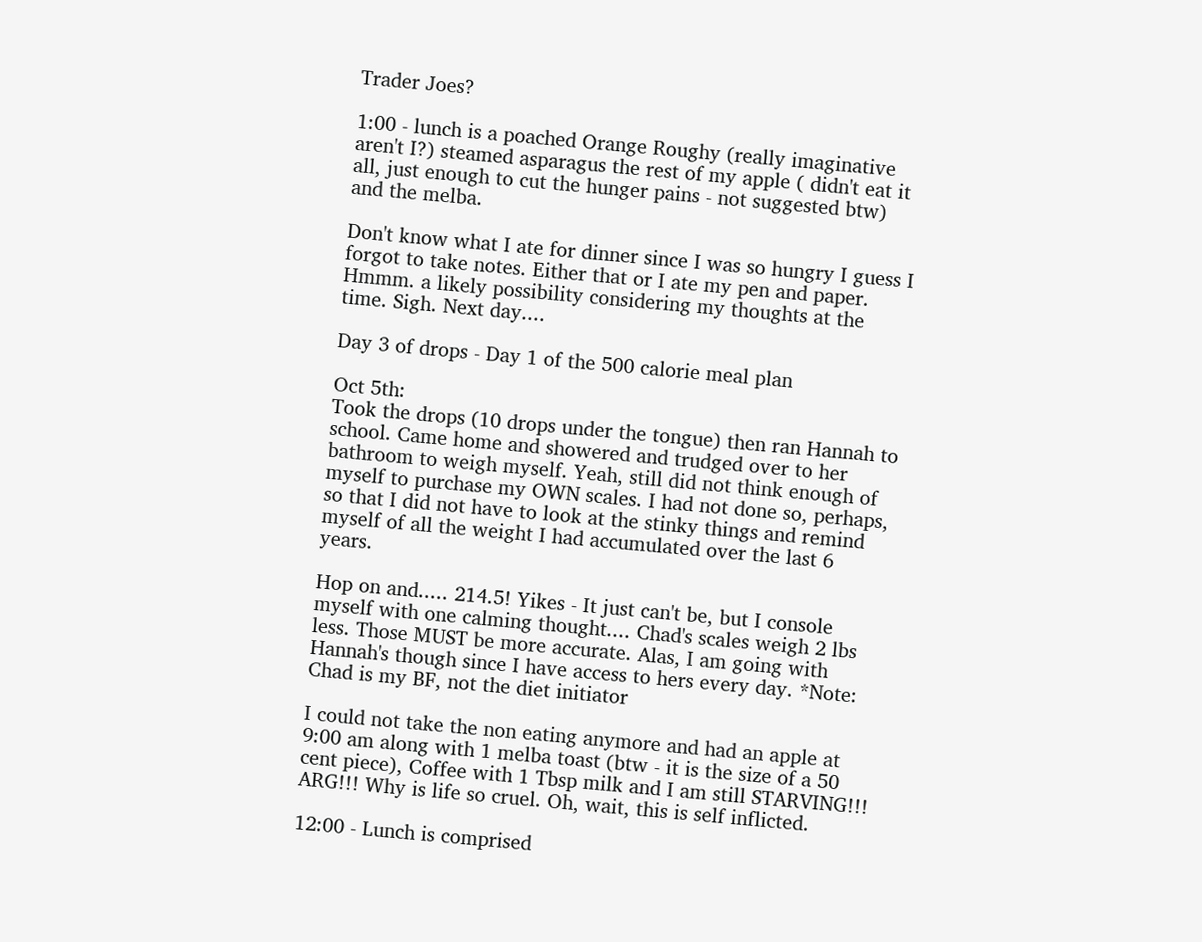Trader Joes?

1:00 - lunch is a poached Orange Roughy (really imaginative aren't I?) steamed asparagus the rest of my apple ( didn't eat it all, just enough to cut the hunger pains - not suggested btw) and the melba.

Don't know what I ate for dinner since I was so hungry I guess I forgot to take notes. Either that or I ate my pen and paper. Hmmm. a likely possibility considering my thoughts at the time. Sigh. Next day....

Day 3 of drops - Day 1 of the 500 calorie meal plan

Oct 5th:
Took the drops (10 drops under the tongue) then ran Hannah to school. Came home and showered and trudged over to her bathroom to weigh myself. Yeah, still did not think enough of myself to purchase my OWN scales. I had not done so, perhaps, so that I did not have to look at the stinky things and remind myself of all the weight I had accumulated over the last 6 years.

Hop on and..... 214.5! Yikes - It just can't be, but I console myself with one calming thought.... Chad's scales weigh 2 lbs less. Those MUST be more accurate. Alas, I am going with Hannah's though since I have access to hers every day. *Note: Chad is my BF, not the diet initiator

I could not take the non eating anymore and had an apple at 9:00 am along with 1 melba toast (btw - it is the size of a 50 cent piece), Coffee with 1 Tbsp milk and I am still STARVING!!! ARG!!! Why is life so cruel. Oh, wait, this is self inflicted.

12:00 - Lunch is comprised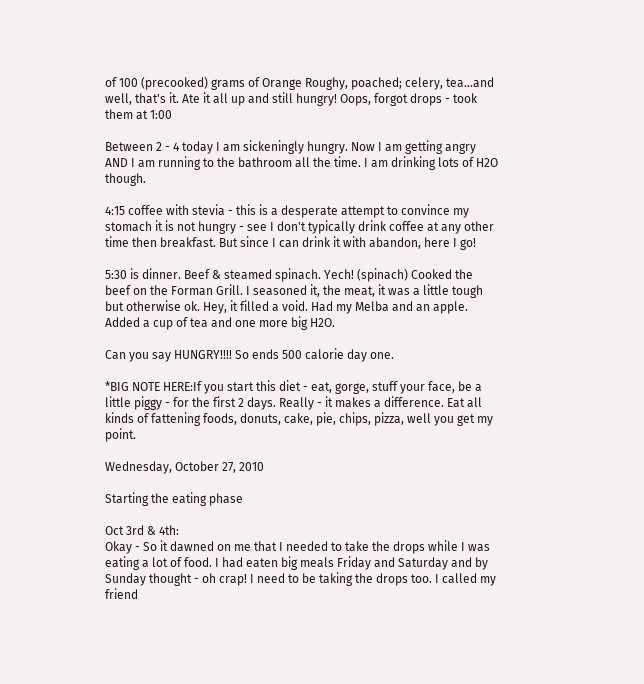of 100 (precooked) grams of Orange Roughy, poached; celery, tea...and well, that's it. Ate it all up and still hungry! Oops, forgot drops - took them at 1:00

Between 2 - 4 today I am sickeningly hungry. Now I am getting angry AND I am running to the bathroom all the time. I am drinking lots of H2O though.

4:15 coffee with stevia - this is a desperate attempt to convince my stomach it is not hungry - see I don't typically drink coffee at any other time then breakfast. But since I can drink it with abandon, here I go!

5:30 is dinner. Beef & steamed spinach. Yech! (spinach) Cooked the beef on the Forman Grill. I seasoned it, the meat, it was a little tough but otherwise ok. Hey, it filled a void. Had my Melba and an apple. Added a cup of tea and one more big H2O.

Can you say HUNGRY!!!! So ends 500 calorie day one.

*BIG NOTE HERE:If you start this diet - eat, gorge, stuff your face, be a little piggy - for the first 2 days. Really - it makes a difference. Eat all kinds of fattening foods, donuts, cake, pie, chips, pizza, well you get my point.

Wednesday, October 27, 2010

Starting the eating phase

Oct 3rd & 4th:
Okay - So it dawned on me that I needed to take the drops while I was eating a lot of food. I had eaten big meals Friday and Saturday and by Sunday thought - oh crap! I need to be taking the drops too. I called my friend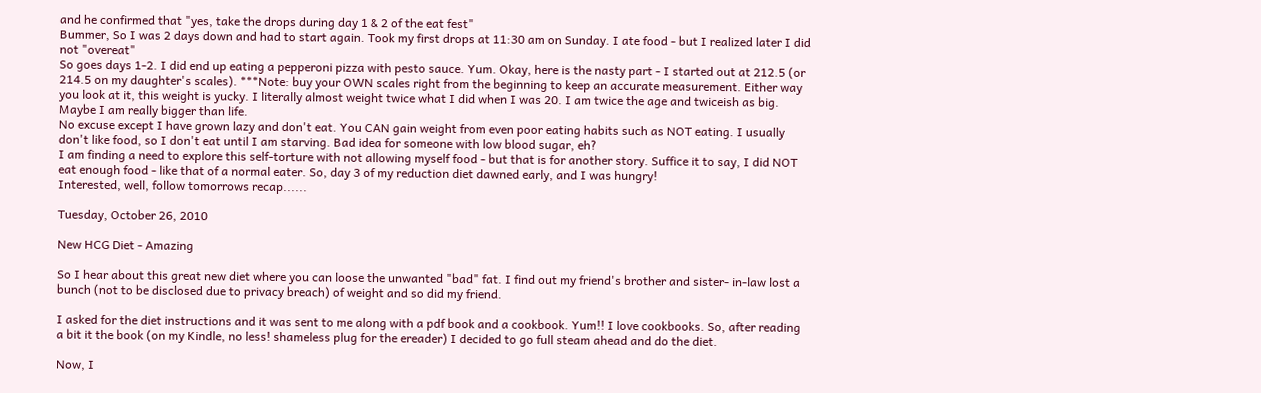and he confirmed that "yes, take the drops during day 1 & 2 of the eat fest"
Bummer, So I was 2 days down and had to start again. Took my first drops at 11:30 am on Sunday. I ate food - but I realized later I did not "overeat"
So goes days 1-2. I did end up eating a pepperoni pizza with pesto sauce. Yum. Okay, here is the nasty part - I started out at 212.5 (or 214.5 on my daughter's scales). ***Note: buy your OWN scales right from the beginning to keep an accurate measurement. Either way you look at it, this weight is yucky. I literally almost weight twice what I did when I was 20. I am twice the age and twiceish as big. Maybe I am really bigger than life.
No excuse except I have grown lazy and don't eat. You CAN gain weight from even poor eating habits such as NOT eating. I usually don't like food, so I don't eat until I am starving. Bad idea for someone with low blood sugar, eh?
I am finding a need to explore this self-torture with not allowing myself food - but that is for another story. Suffice it to say, I did NOT eat enough food - like that of a normal eater. So, day 3 of my reduction diet dawned early, and I was hungry!
Interested, well, follow tomorrows recap......

Tuesday, October 26, 2010

New HCG Diet - Amazing

So I hear about this great new diet where you can loose the unwanted "bad" fat. I find out my friend's brother and sister- in-law lost a bunch (not to be disclosed due to privacy breach) of weight and so did my friend.

I asked for the diet instructions and it was sent to me along with a pdf book and a cookbook. Yum!! I love cookbooks. So, after reading a bit it the book (on my Kindle, no less! shameless plug for the ereader) I decided to go full steam ahead and do the diet.

Now, I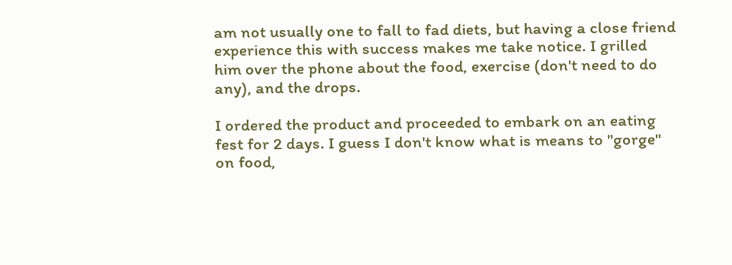am not usually one to fall to fad diets, but having a close friend experience this with success makes me take notice. I grilled him over the phone about the food, exercise (don't need to do any), and the drops.

I ordered the product and proceeded to embark on an eating fest for 2 days. I guess I don't know what is means to "gorge" on food,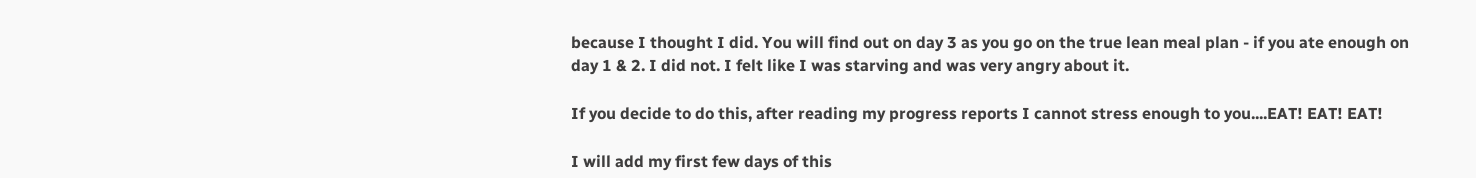because I thought I did. You will find out on day 3 as you go on the true lean meal plan - if you ate enough on day 1 & 2. I did not. I felt like I was starving and was very angry about it.

If you decide to do this, after reading my progress reports I cannot stress enough to you....EAT! EAT! EAT!

I will add my first few days of this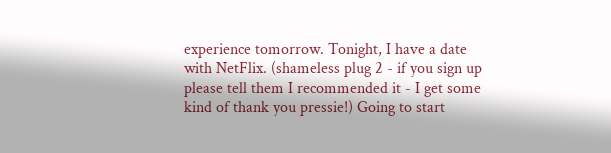experience tomorrow. Tonight, I have a date with NetFlix. (shameless plug 2 - if you sign up please tell them I recommended it - I get some kind of thank you pressie!) Going to start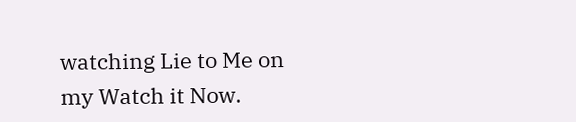watching Lie to Me on my Watch it Now.